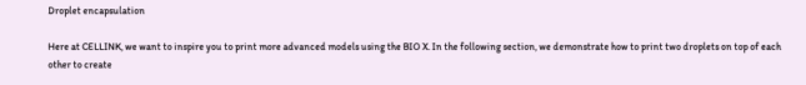Droplet encapsulation

Here at CELLINK, we want to inspire you to print more advanced models using the BIO X. In the following section, we demonstrate how to print two droplets on top of each other to create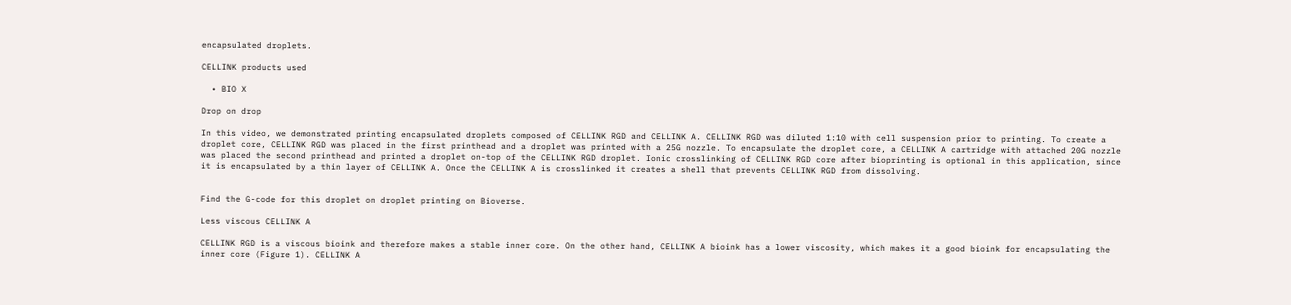encapsulated droplets.

CELLINK products used

  • BIO X

Drop on drop

In this video, we demonstrated printing encapsulated droplets composed of CELLINK RGD and CELLINK A. CELLINK RGD was diluted 1:10 with cell suspension prior to printing. To create a droplet core, CELLINK RGD was placed in the first printhead and a droplet was printed with a 25G nozzle. To encapsulate the droplet core, a CELLINK A cartridge with attached 20G nozzle was placed the second printhead and printed a droplet on-top of the CELLINK RGD droplet. Ionic crosslinking of CELLINK RGD core after bioprinting is optional in this application, since it is encapsulated by a thin layer of CELLINK A. Once the CELLINK A is crosslinked it creates a shell that prevents CELLINK RGD from dissolving.


Find the G-code for this droplet on droplet printing on Bioverse.

Less viscous CELLINK A

CELLINK RGD is a viscous bioink and therefore makes a stable inner core. On the other hand, CELLINK A bioink has a lower viscosity, which makes it a good bioink for encapsulating the inner core (Figure 1). CELLINK A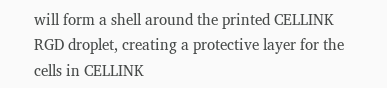will form a shell around the printed CELLINK RGD droplet, creating a protective layer for the cells in CELLINK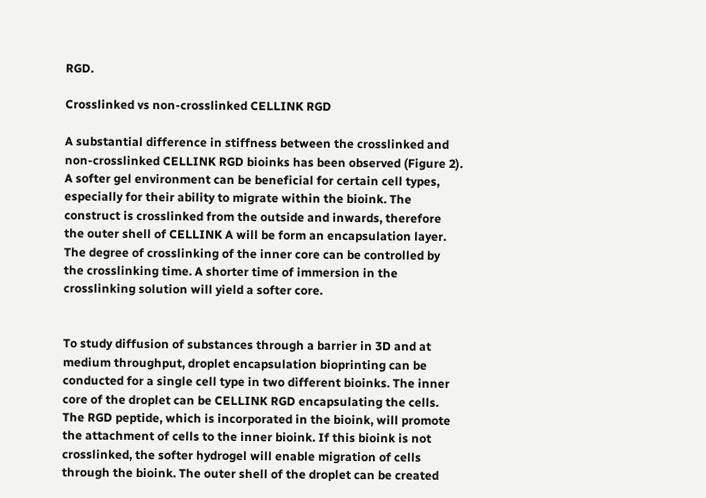RGD.

Crosslinked vs non-crosslinked CELLINK RGD

A substantial difference in stiffness between the crosslinked and non-crosslinked CELLINK RGD bioinks has been observed (Figure 2). A softer gel environment can be beneficial for certain cell types, especially for their ability to migrate within the bioink. The construct is crosslinked from the outside and inwards, therefore the outer shell of CELLINK A will be form an encapsulation layer. The degree of crosslinking of the inner core can be controlled by the crosslinking time. A shorter time of immersion in the crosslinking solution will yield a softer core.


To study diffusion of substances through a barrier in 3D and at medium throughput, droplet encapsulation bioprinting can be conducted for a single cell type in two different bioinks. The inner core of the droplet can be CELLINK RGD encapsulating the cells. The RGD peptide, which is incorporated in the bioink, will promote the attachment of cells to the inner bioink. If this bioink is not crosslinked, the softer hydrogel will enable migration of cells through the bioink. The outer shell of the droplet can be created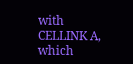with CELLINK A, which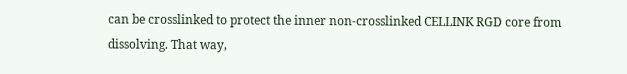can be crosslinked to protect the inner non-crosslinked CELLINK RGD core from dissolving. That way,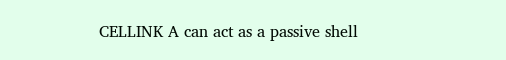CELLINK A can act as a passive shell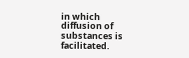in which diffusion of substances is facilitated.